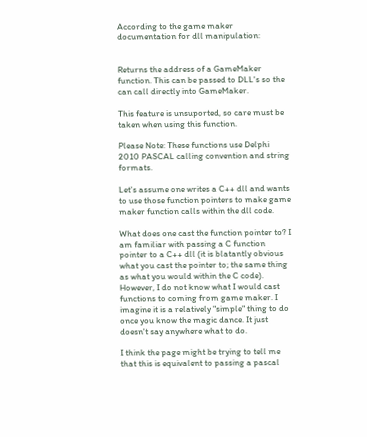According to the game maker documentation for dll manipulation:


Returns the address of a GameMaker function. This can be passed to DLL's so the can call directly into GameMaker.

This feature is unsuported, so care must be taken when using this function.

Please Note: These functions use Delphi 2010 PASCAL calling convention and string formats.

Let's assume one writes a C++ dll and wants to use those function pointers to make game maker function calls within the dll code.

What does one cast the function pointer to? I am familiar with passing a C function pointer to a C++ dll (it is blatantly obvious what you cast the pointer to; the same thing as what you would within the C code). However, I do not know what I would cast functions to coming from game maker. I imagine it is a relatively "simple" thing to do once you know the magic dance. It just doesn't say anywhere what to do.

I think the page might be trying to tell me that this is equivalent to passing a pascal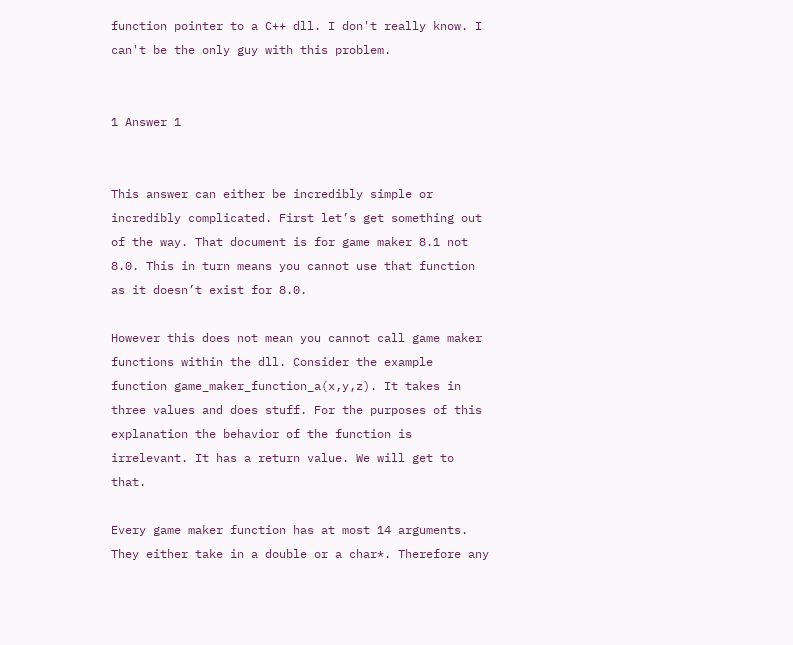function pointer to a C++ dll. I don't really know. I can't be the only guy with this problem.


1 Answer 1


This answer can either be incredibly simple or incredibly complicated. First let’s get something out of the way. That document is for game maker 8.1 not 8.0. This in turn means you cannot use that function as it doesn’t exist for 8.0.

However this does not mean you cannot call game maker functions within the dll. Consider the example function game_maker_function_a(x,y,z). It takes in three values and does stuff. For the purposes of this explanation the behavior of the function is irrelevant. It has a return value. We will get to that.

Every game maker function has at most 14 arguments. They either take in a double or a char*. Therefore any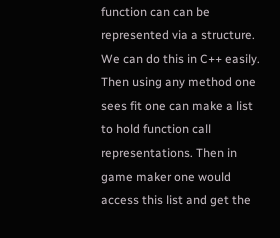function can can be represented via a structure. We can do this in C++ easily. Then using any method one sees fit one can make a list to hold function call representations. Then in game maker one would access this list and get the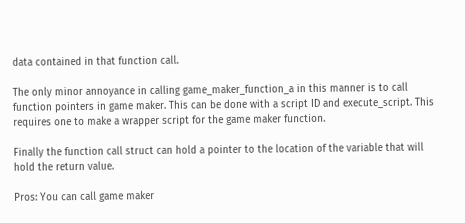data contained in that function call.

The only minor annoyance in calling game_maker_function_a in this manner is to call function pointers in game maker. This can be done with a script ID and execute_script. This requires one to make a wrapper script for the game maker function.

Finally the function call struct can hold a pointer to the location of the variable that will hold the return value.

Pros: You can call game maker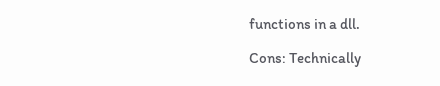functions in a dll.

Cons: Technically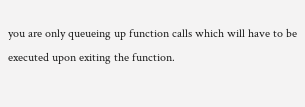you are only queueing up function calls which will have to be executed upon exiting the function.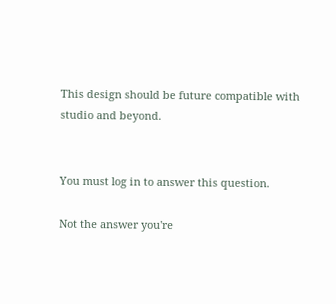This design should be future compatible with studio and beyond.


You must log in to answer this question.

Not the answer you're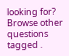looking for? Browse other questions tagged .